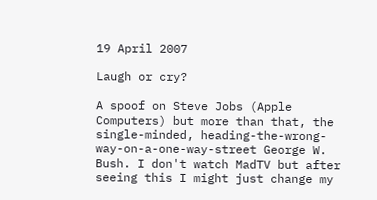19 April 2007

Laugh or cry?

A spoof on Steve Jobs (Apple Computers) but more than that, the single-minded, heading-the-wrong-way-on-a-one-way-street George W. Bush. I don't watch MadTV but after seeing this I might just change my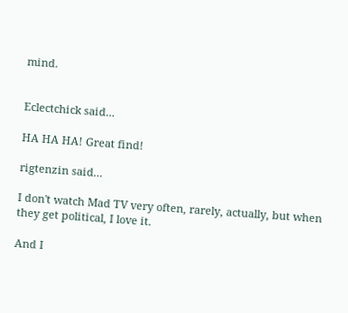mind.


Eclectchick said...

HA HA HA! Great find!

rigtenzin said...

I don't watch Mad TV very often, rarely, actually, but when they get political, I love it.

And I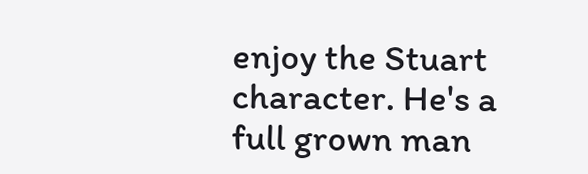enjoy the Stuart character. He's a full grown man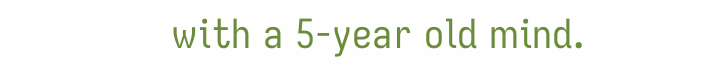with a 5-year old mind.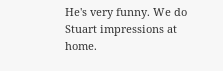He's very funny. We do Stuart impressions at home.